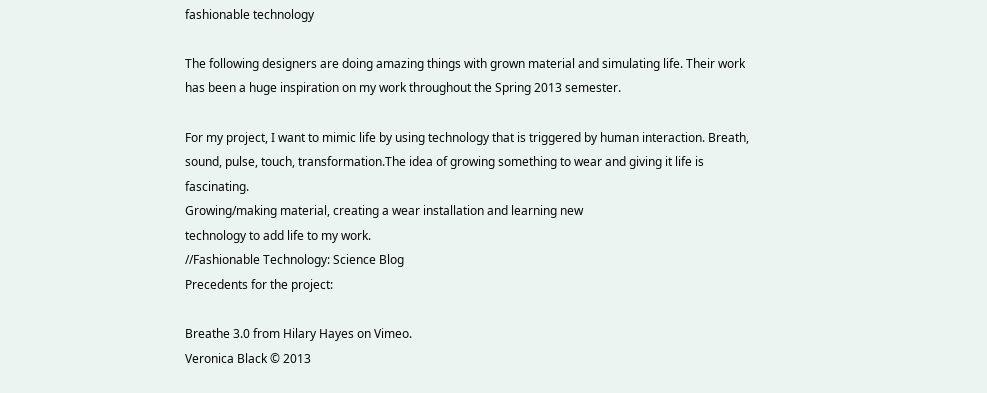fashionable technology

The following designers are doing amazing things with grown material and simulating life. Their work has been a huge inspiration on my work throughout the Spring 2013 semester.

For my project, I want to mimic life by using technology that is triggered by human interaction. Breath, sound, pulse, touch, transformation.The idea of growing something to wear and giving it life is fascinating.
Growing/making material, creating a wear installation and learning new
technology to add life to my work.
//Fashionable Technology: Science Blog
Precedents for the project:

Breathe 3.0 from Hilary Hayes on Vimeo.
Veronica Black © 2013